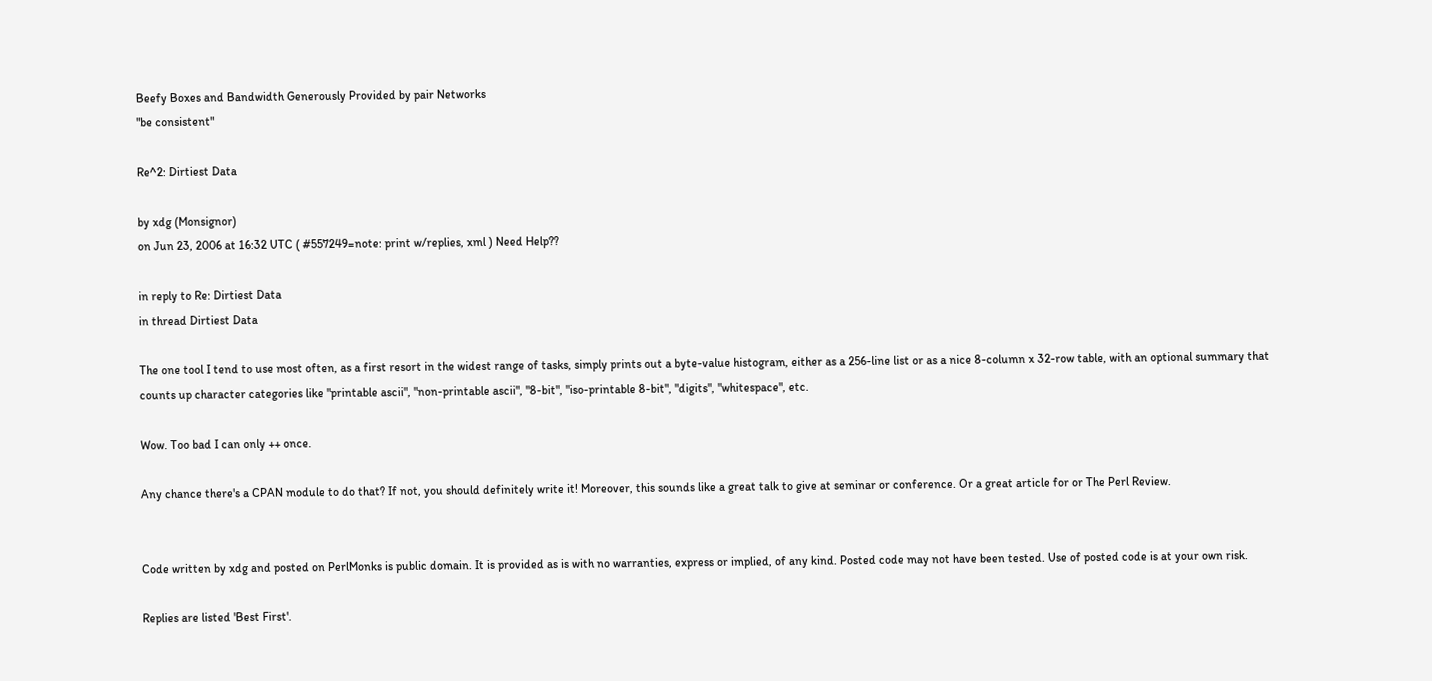Beefy Boxes and Bandwidth Generously Provided by pair Networks
"be consistent"

Re^2: Dirtiest Data

by xdg (Monsignor)
on Jun 23, 2006 at 16:32 UTC ( #557249=note: print w/replies, xml ) Need Help??

in reply to Re: Dirtiest Data
in thread Dirtiest Data

The one tool I tend to use most often, as a first resort in the widest range of tasks, simply prints out a byte-value histogram, either as a 256-line list or as a nice 8-column x 32-row table, with an optional summary that counts up character categories like "printable ascii", "non-printable ascii", "8-bit", "iso-printable 8-bit", "digits", "whitespace", etc.

Wow. Too bad I can only ++ once.

Any chance there's a CPAN module to do that? If not, you should definitely write it! Moreover, this sounds like a great talk to give at seminar or conference. Or a great article for or The Perl Review.


Code written by xdg and posted on PerlMonks is public domain. It is provided as is with no warranties, express or implied, of any kind. Posted code may not have been tested. Use of posted code is at your own risk.

Replies are listed 'Best First'.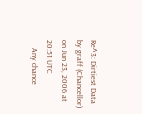Re^3: Dirtiest Data
by graff (Chancellor) on Jun 23, 2006 at 20:51 UTC
    Any chance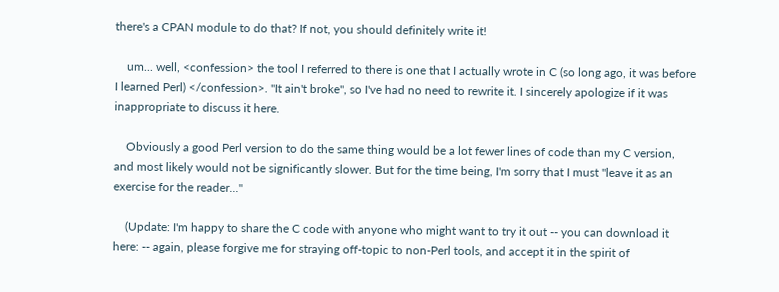there's a CPAN module to do that? If not, you should definitely write it!

    um... well, <confession> the tool I referred to there is one that I actually wrote in C (so long ago, it was before I learned Perl) </confession>. "It ain't broke", so I've had no need to rewrite it. I sincerely apologize if it was inappropriate to discuss it here.

    Obviously a good Perl version to do the same thing would be a lot fewer lines of code than my C version, and most likely would not be significantly slower. But for the time being, I'm sorry that I must "leave it as an exercise for the reader..."

    (Update: I'm happy to share the C code with anyone who might want to try it out -- you can download it here: -- again, please forgive me for straying off-topic to non-Perl tools, and accept it in the spirit of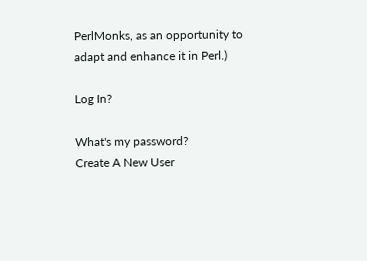PerlMonks, as an opportunity to adapt and enhance it in Perl.)

Log In?

What's my password?
Create A New User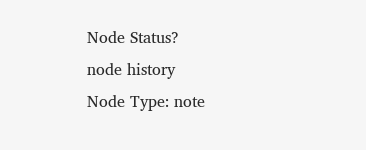Node Status?
node history
Node Type: note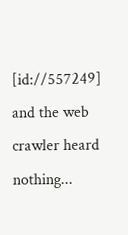[id://557249]
and the web crawler heard nothing...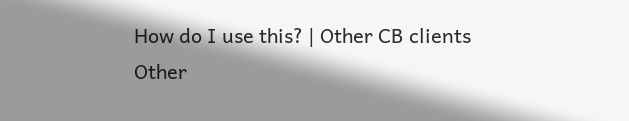How do I use this? | Other CB clients
Other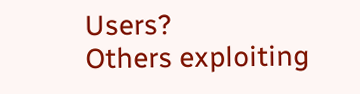Users?
Others exploiting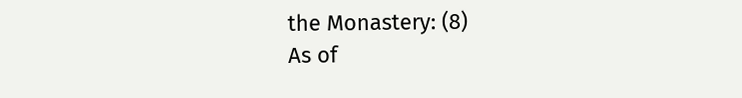the Monastery: (8)
As of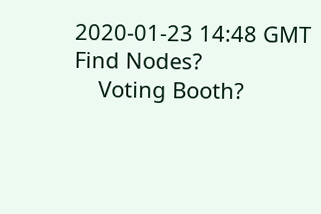2020-01-23 14:48 GMT
Find Nodes?
    Voting Booth?